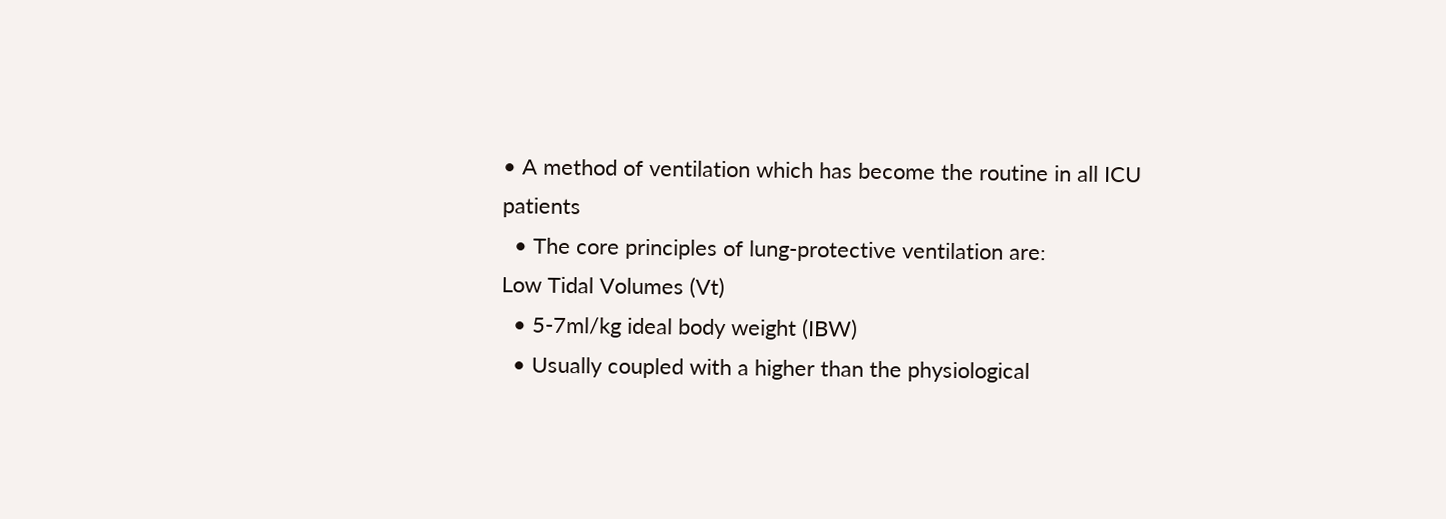• A method of ventilation which has become the routine in all ICU patients
  • The core principles of lung-protective ventilation are:
Low Tidal Volumes (Vt)
  • 5-7ml/kg ideal body weight (IBW)
  • Usually coupled with a higher than the physiological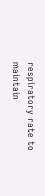respiratory rate to maintain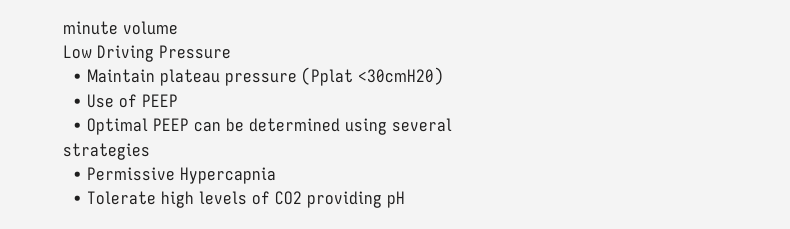minute volume
Low Driving Pressure
  • Maintain plateau pressure (Pplat <30cmH20)
  • Use of PEEP
  • Optimal PEEP can be determined using several strategies
  • Permissive Hypercapnia
  • Tolerate high levels of CO2 providing pH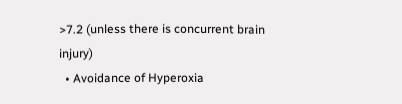>7.2 (unless there is concurrent brain injury)
  • Avoidance of Hyperoxia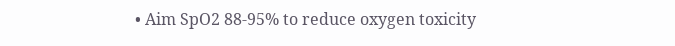• Aim SpO2 88-95% to reduce oxygen toxicity